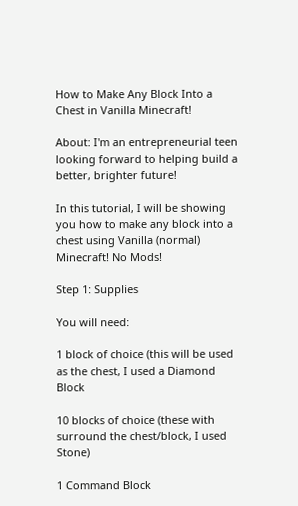How to Make Any Block Into a Chest in Vanilla Minecraft!

About: I'm an entrepreneurial teen looking forward to helping build a better, brighter future!

In this tutorial, I will be showing you how to make any block into a chest using Vanilla (normal) Minecraft! No Mods!

Step 1: Supplies

You will need:

1 block of choice (this will be used as the chest, I used a Diamond Block

10 blocks of choice (these with surround the chest/block, I used Stone)

1 Command Block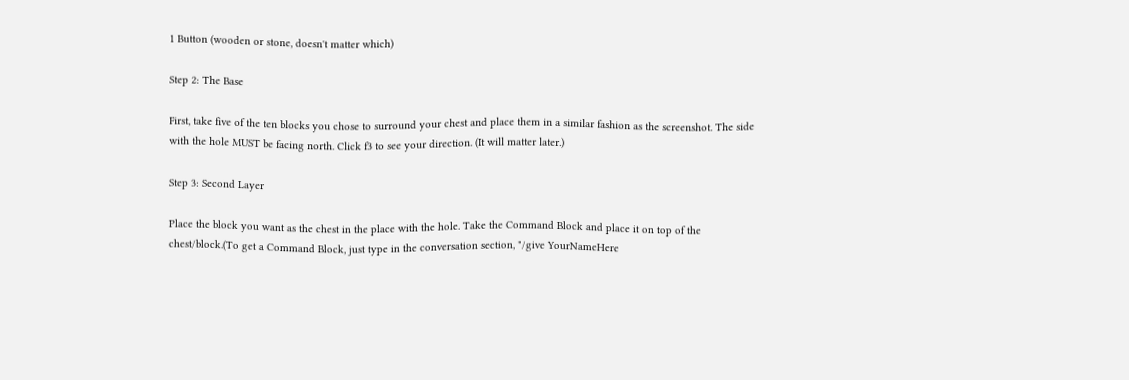1 Button (wooden or stone, doesn't matter which)

Step 2: The Base

First, take five of the ten blocks you chose to surround your chest and place them in a similar fashion as the screenshot. The side with the hole MUST be facing north. Click f3 to see your direction. (It will matter later.)

Step 3: Second Layer

Place the block you want as the chest in the place with the hole. Take the Command Block and place it on top of the chest/block.(To get a Command Block, just type in the conversation section, "/give YourNameHere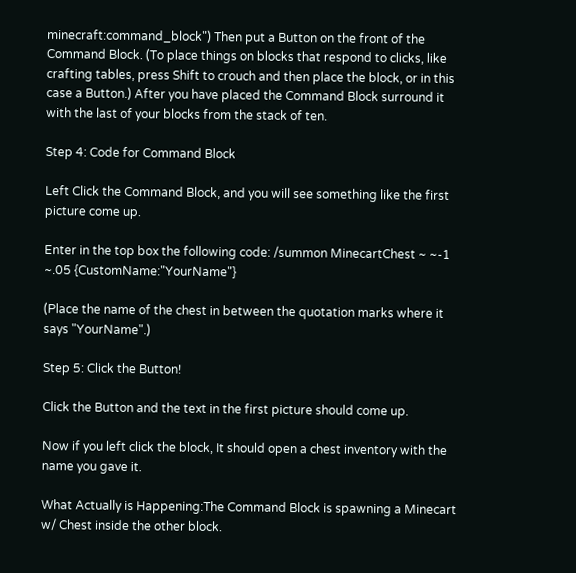minecraft:command_block") Then put a Button on the front of the Command Block. (To place things on blocks that respond to clicks, like crafting tables, press Shift to crouch and then place the block, or in this case a Button.) After you have placed the Command Block surround it with the last of your blocks from the stack of ten.

Step 4: Code for Command Block

Left Click the Command Block, and you will see something like the first picture come up.

Enter in the top box the following code: /summon MinecartChest ~ ~-1 ~.05 {CustomName:"YourName"}

(Place the name of the chest in between the quotation marks where it says "YourName".)

Step 5: Click the Button!

Click the Button and the text in the first picture should come up.

Now if you left click the block, It should open a chest inventory with the name you gave it.

What Actually is Happening:The Command Block is spawning a Minecart w/ Chest inside the other block.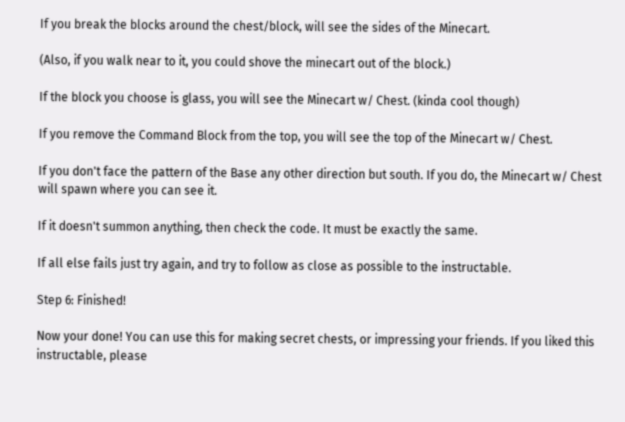If you break the blocks around the chest/block, will see the sides of the Minecart.

(Also, if you walk near to it, you could shove the minecart out of the block.)

If the block you choose is glass, you will see the Minecart w/ Chest. (kinda cool though)

If you remove the Command Block from the top, you will see the top of the Minecart w/ Chest.

If you don't face the pattern of the Base any other direction but south. If you do, the Minecart w/ Chest will spawn where you can see it.

If it doesn't summon anything, then check the code. It must be exactly the same.

If all else fails just try again, and try to follow as close as possible to the instructable.

Step 6: Finished!

Now your done! You can use this for making secret chests, or impressing your friends. If you liked this instructable, please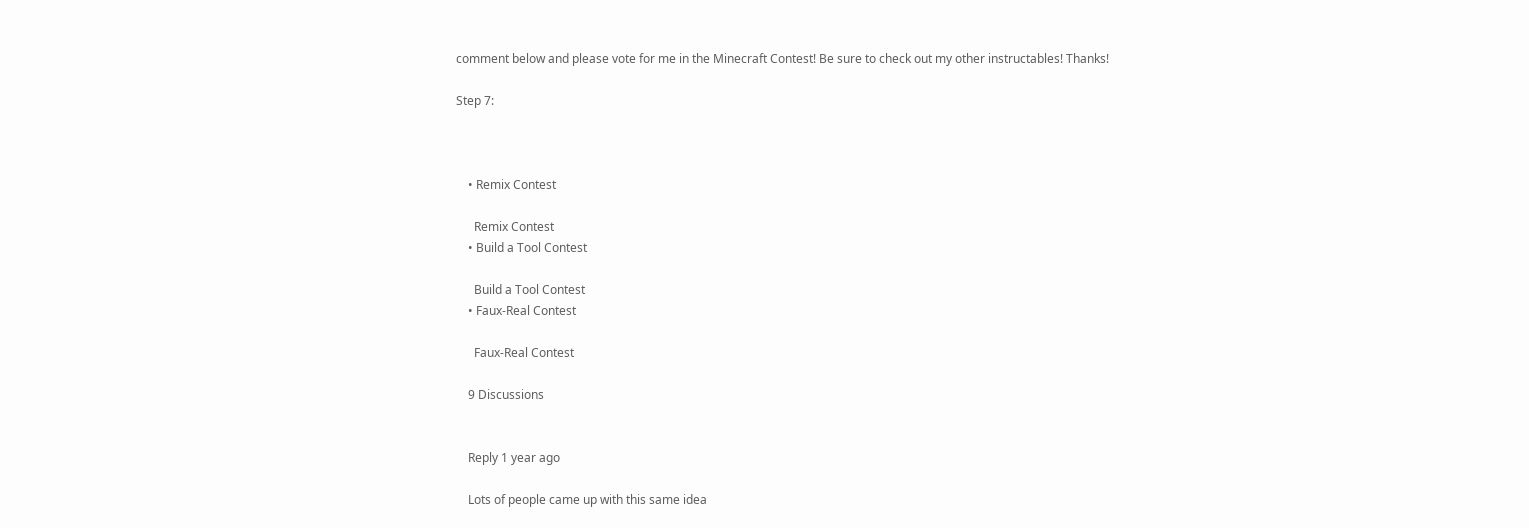comment below and please vote for me in the Minecraft Contest! Be sure to check out my other instructables! Thanks!

Step 7:



    • Remix Contest

      Remix Contest
    • Build a Tool Contest

      Build a Tool Contest
    • Faux-Real Contest

      Faux-Real Contest

    9 Discussions


    Reply 1 year ago

    Lots of people came up with this same idea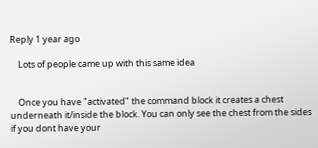Reply 1 year ago

    Lots of people came up with this same idea


    Once you have "activated" the command block it creates a chest underneath it/inside the block. You can only see the chest from the sides if you dont have your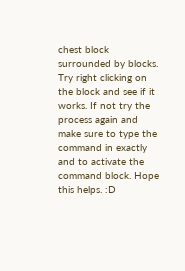chest block surrounded by blocks. Try right clicking on the block and see if it works. If not try the process again and make sure to type the command in exactly and to activate the command block. Hope this helps. :D